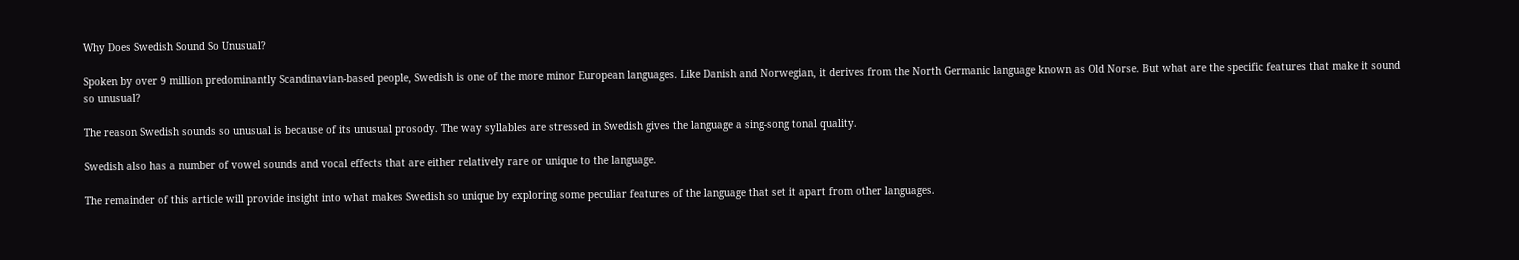Why Does Swedish Sound So Unusual?

Spoken by over 9 million predominantly Scandinavian-based people, Swedish is one of the more minor European languages. Like Danish and Norwegian, it derives from the North Germanic language known as Old Norse. But what are the specific features that make it sound so unusual?

The reason Swedish sounds so unusual is because of its unusual prosody. The way syllables are stressed in Swedish gives the language a sing-song tonal quality.

Swedish also has a number of vowel sounds and vocal effects that are either relatively rare or unique to the language.

The remainder of this article will provide insight into what makes Swedish so unique by exploring some peculiar features of the language that set it apart from other languages.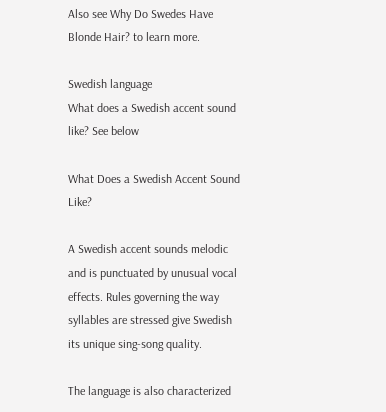Also see Why Do Swedes Have Blonde Hair? to learn more.

Swedish language
What does a Swedish accent sound like? See below

What Does a Swedish Accent Sound Like?

A Swedish accent sounds melodic and is punctuated by unusual vocal effects. Rules governing the way syllables are stressed give Swedish its unique sing-song quality.

The language is also characterized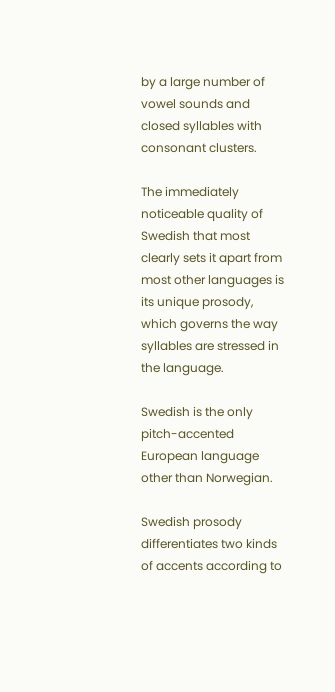by a large number of vowel sounds and closed syllables with consonant clusters.

The immediately noticeable quality of Swedish that most clearly sets it apart from most other languages is its unique prosody, which governs the way syllables are stressed in the language.

Swedish is the only pitch-accented European language other than Norwegian.

Swedish prosody differentiates two kinds of accents according to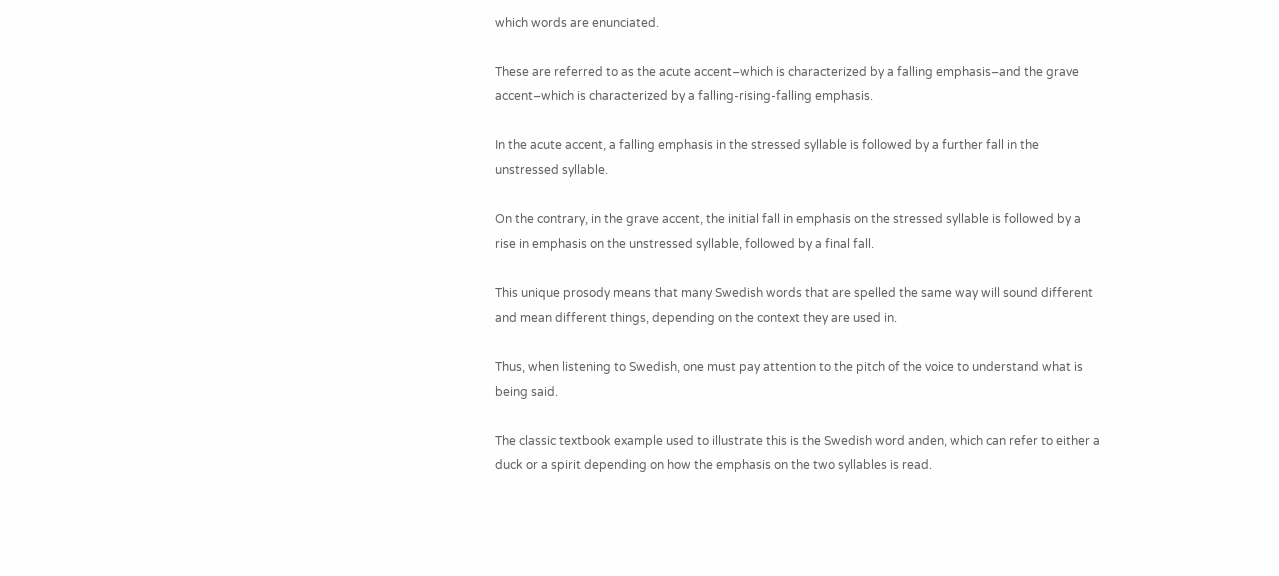which words are enunciated.

These are referred to as the acute accent–which is characterized by a falling emphasis–and the grave accent–which is characterized by a falling-rising-falling emphasis.

In the acute accent, a falling emphasis in the stressed syllable is followed by a further fall in the unstressed syllable.

On the contrary, in the grave accent, the initial fall in emphasis on the stressed syllable is followed by a rise in emphasis on the unstressed syllable, followed by a final fall.

This unique prosody means that many Swedish words that are spelled the same way will sound different and mean different things, depending on the context they are used in.

Thus, when listening to Swedish, one must pay attention to the pitch of the voice to understand what is being said.

The classic textbook example used to illustrate this is the Swedish word anden, which can refer to either a duck or a spirit depending on how the emphasis on the two syllables is read.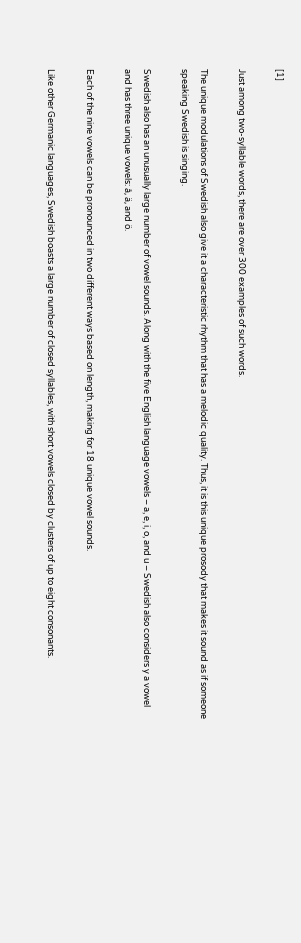[1]

Just among two-syllable words, there are over 300 examples of such words.

The unique modulations of Swedish also give it a characteristic rhythm that has a melodic quality. Thus, it is this unique prosody that makes it sound as if someone speaking Swedish is singing.

Swedish also has an unusually large number of vowel sounds. Along with the five English language vowels – a, e, i, o, and u – Swedish also considers y a vowel and has three unique vowels: å, ä, and ö.

Each of the nine vowels can be pronounced in two different ways based on length, making for 18 unique vowel sounds.

Like other Germanic languages, Swedish boasts a large number of closed syllables, with short vowels closed by clusters of up to eight consonants.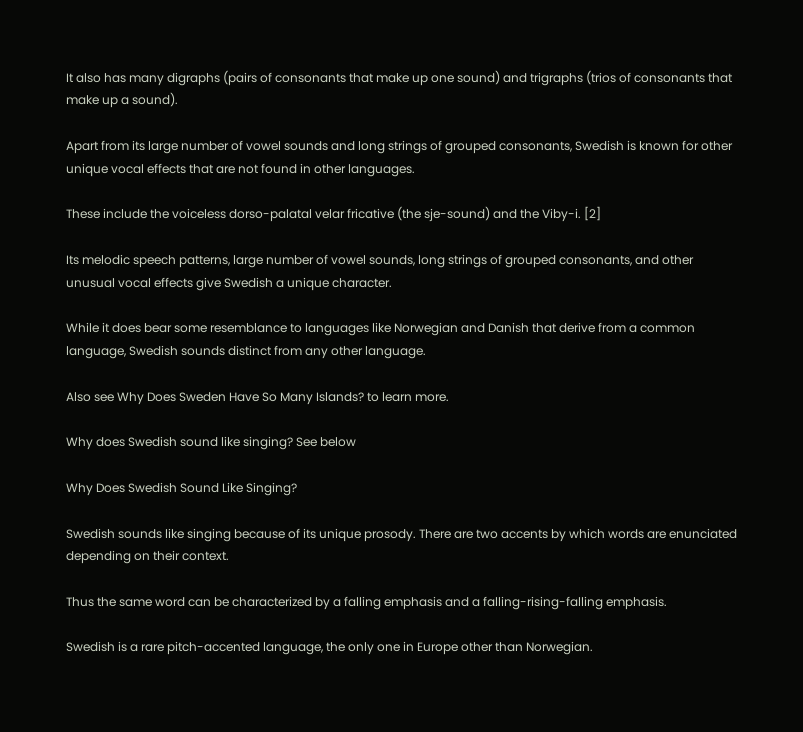It also has many digraphs (pairs of consonants that make up one sound) and trigraphs (trios of consonants that make up a sound).

Apart from its large number of vowel sounds and long strings of grouped consonants, Swedish is known for other unique vocal effects that are not found in other languages.

These include the voiceless dorso-palatal velar fricative (the sje-sound) and the Viby-i. [2]

Its melodic speech patterns, large number of vowel sounds, long strings of grouped consonants, and other unusual vocal effects give Swedish a unique character.

While it does bear some resemblance to languages like Norwegian and Danish that derive from a common language, Swedish sounds distinct from any other language.

Also see Why Does Sweden Have So Many Islands? to learn more.

Why does Swedish sound like singing? See below

Why Does Swedish Sound Like Singing?

Swedish sounds like singing because of its unique prosody. There are two accents by which words are enunciated depending on their context.

Thus the same word can be characterized by a falling emphasis and a falling-rising-falling emphasis.

Swedish is a rare pitch-accented language, the only one in Europe other than Norwegian.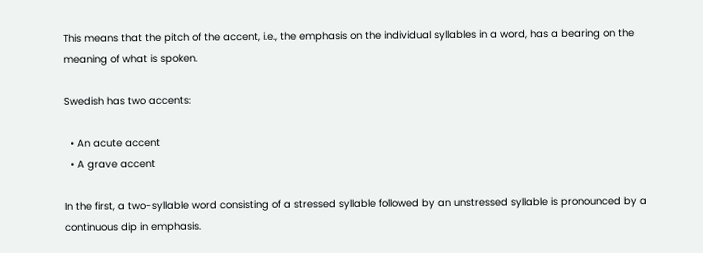This means that the pitch of the accent, i.e., the emphasis on the individual syllables in a word, has a bearing on the meaning of what is spoken.

Swedish has two accents:

  • An acute accent
  • A grave accent

In the first, a two-syllable word consisting of a stressed syllable followed by an unstressed syllable is pronounced by a continuous dip in emphasis.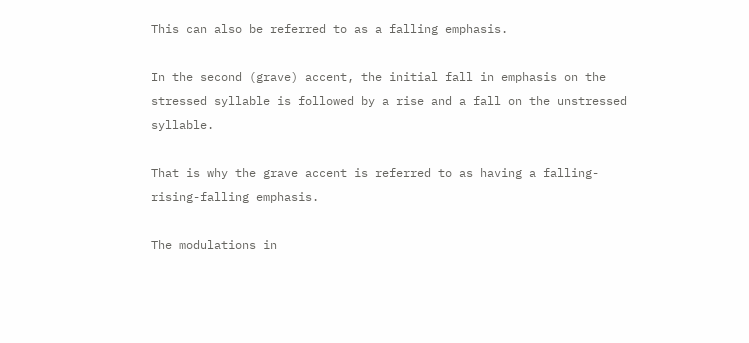This can also be referred to as a falling emphasis.

In the second (grave) accent, the initial fall in emphasis on the stressed syllable is followed by a rise and a fall on the unstressed syllable.

That is why the grave accent is referred to as having a falling-rising-falling emphasis.

The modulations in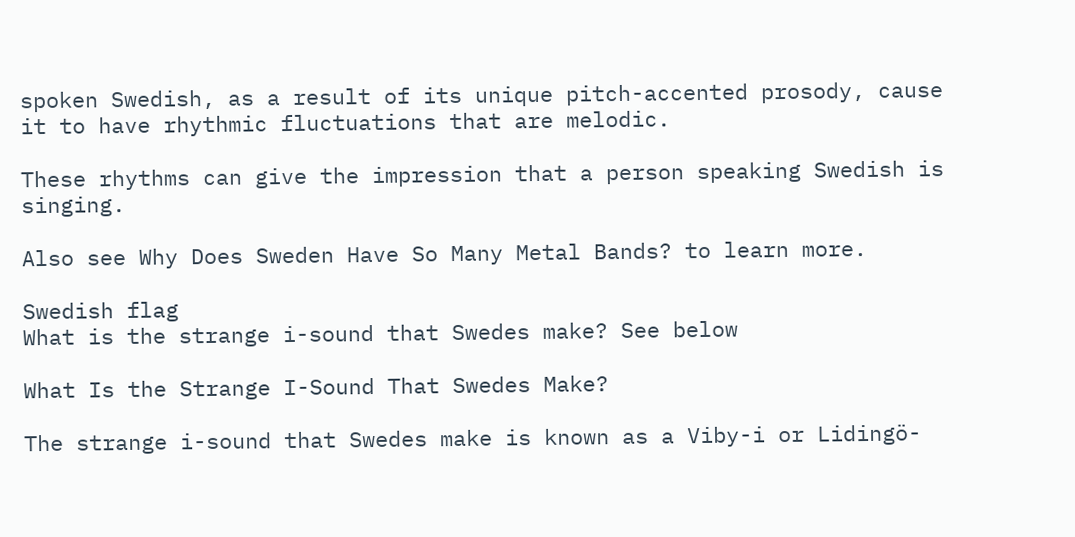spoken Swedish, as a result of its unique pitch-accented prosody, cause it to have rhythmic fluctuations that are melodic.

These rhythms can give the impression that a person speaking Swedish is singing.

Also see Why Does Sweden Have So Many Metal Bands? to learn more.

Swedish flag
What is the strange i-sound that Swedes make? See below

What Is the Strange I-Sound That Swedes Make?

The strange i-sound that Swedes make is known as a Viby-i or Lidingö-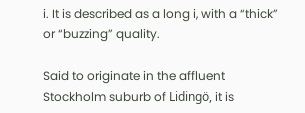i. It is described as a long i, with a “thick” or “buzzing” quality.

Said to originate in the affluent Stockholm suburb of Lidingö, it is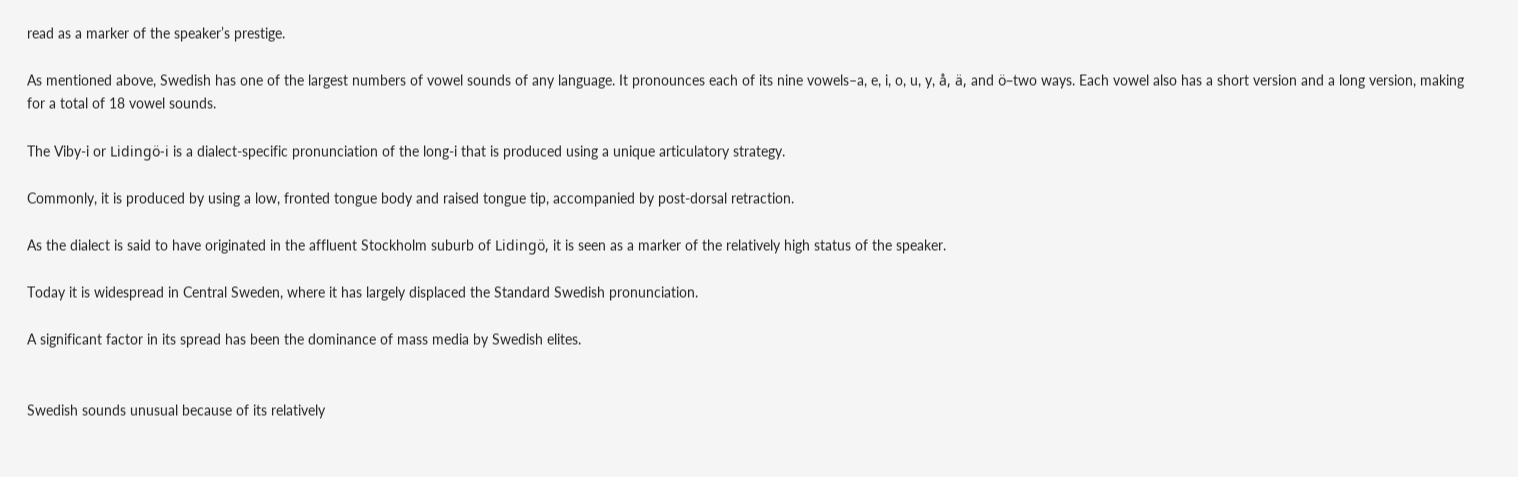read as a marker of the speaker’s prestige.

As mentioned above, Swedish has one of the largest numbers of vowel sounds of any language. It pronounces each of its nine vowels–a, e, i, o, u, y, å, ä, and ö–two ways. Each vowel also has a short version and a long version, making for a total of 18 vowel sounds.

The Viby-i or Lidingö-i is a dialect-specific pronunciation of the long-i that is produced using a unique articulatory strategy.

Commonly, it is produced by using a low, fronted tongue body and raised tongue tip, accompanied by post-dorsal retraction.

As the dialect is said to have originated in the affluent Stockholm suburb of Lidingö, it is seen as a marker of the relatively high status of the speaker.

Today it is widespread in Central Sweden, where it has largely displaced the Standard Swedish pronunciation.

A significant factor in its spread has been the dominance of mass media by Swedish elites.


Swedish sounds unusual because of its relatively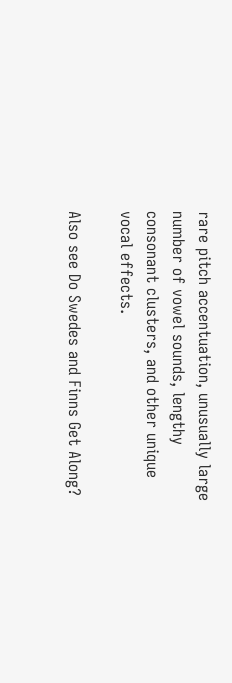rare pitch accentuation, unusually large number of vowel sounds, lengthy consonant clusters, and other unique vocal effects.

Also see Do Swedes and Finns Get Along?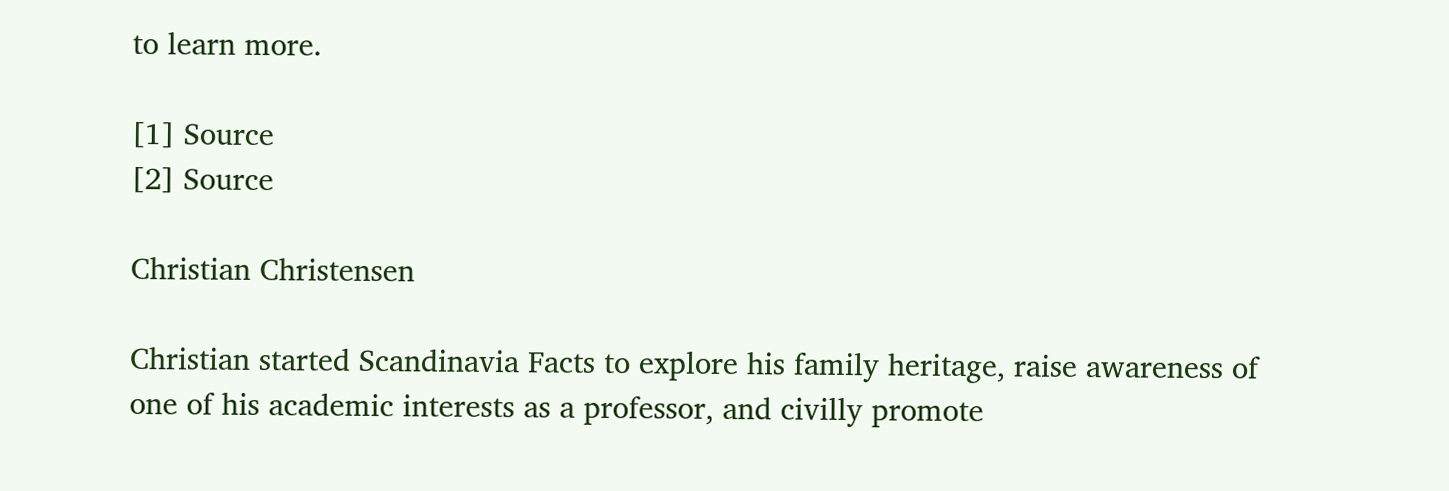to learn more.

[1] Source
[2] Source

Christian Christensen

Christian started Scandinavia Facts to explore his family heritage, raise awareness of one of his academic interests as a professor, and civilly promote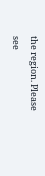the region. Please see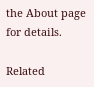the About page for details.

Related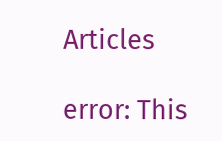Articles

error: This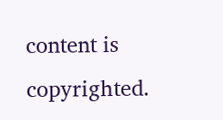content is copyrighted.